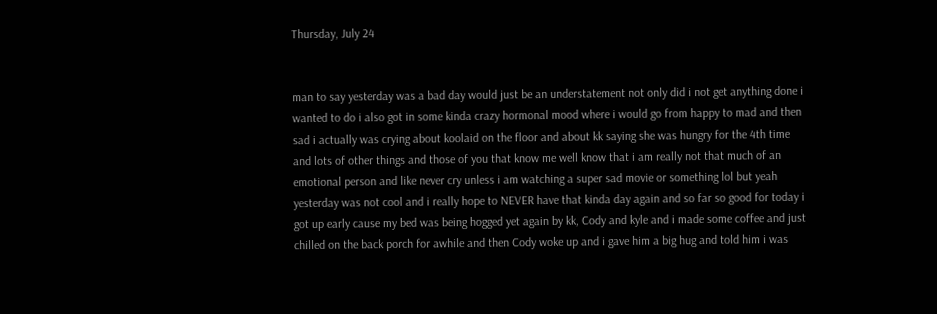Thursday, July 24


man to say yesterday was a bad day would just be an understatement not only did i not get anything done i wanted to do i also got in some kinda crazy hormonal mood where i would go from happy to mad and then sad i actually was crying about koolaid on the floor and about kk saying she was hungry for the 4th time and lots of other things and those of you that know me well know that i am really not that much of an emotional person and like never cry unless i am watching a super sad movie or something lol but yeah yesterday was not cool and i really hope to NEVER have that kinda day again and so far so good for today i got up early cause my bed was being hogged yet again by kk, Cody and kyle and i made some coffee and just chilled on the back porch for awhile and then Cody woke up and i gave him a big hug and told him i was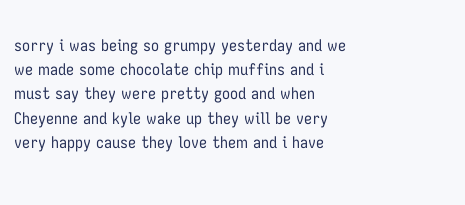sorry i was being so grumpy yesterday and we we made some chocolate chip muffins and i must say they were pretty good and when Cheyenne and kyle wake up they will be very very happy cause they love them and i have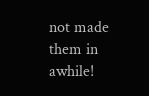not made them in awhile!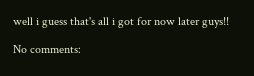well i guess that's all i got for now later guys!!

No comments: